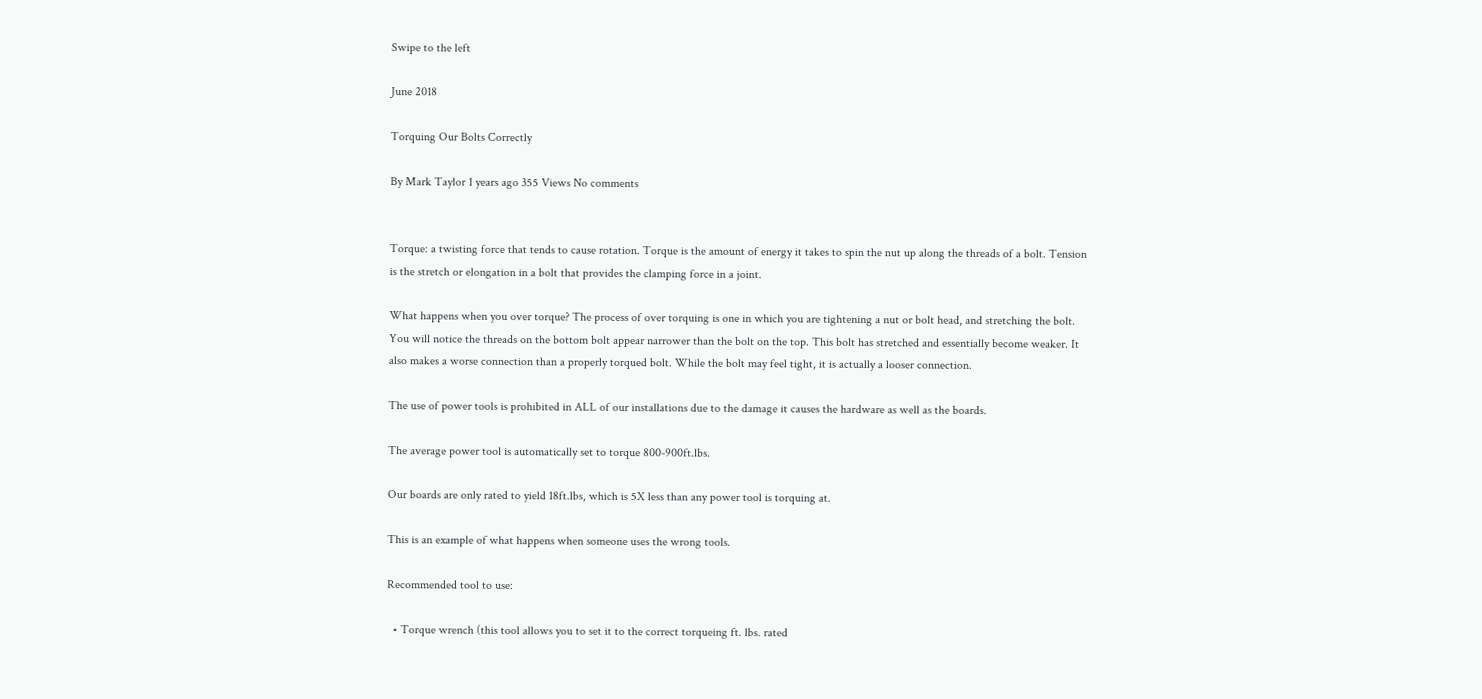Swipe to the left

June 2018

Torquing Our Bolts Correctly

By Mark Taylor 1 years ago 355 Views No comments


Torque: a twisting force that tends to cause rotation. Torque is the amount of energy it takes to spin the nut up along the threads of a bolt. Tension is the stretch or elongation in a bolt that provides the clamping force in a joint.

What happens when you over torque? The process of over torquing is one in which you are tightening a nut or bolt head, and stretching the bolt. You will notice the threads on the bottom bolt appear narrower than the bolt on the top. This bolt has stretched and essentially become weaker. It also makes a worse connection than a properly torqued bolt. While the bolt may feel tight, it is actually a looser connection.

The use of power tools is prohibited in ALL of our installations due to the damage it causes the hardware as well as the boards.

The average power tool is automatically set to torque 800-900ft.lbs.

Our boards are only rated to yield 18ft.lbs, which is 5X less than any power tool is torquing at.

This is an example of what happens when someone uses the wrong tools.

Recommended tool to use:

  • Torque wrench (this tool allows you to set it to the correct torqueing ft. lbs. rated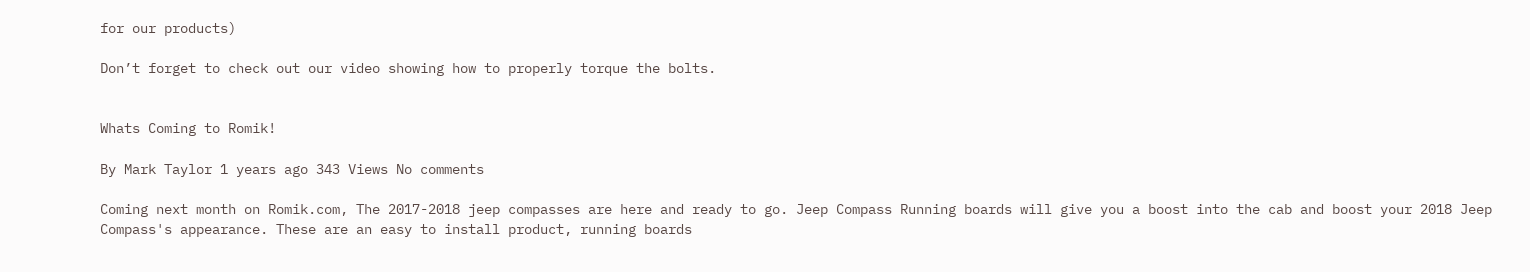for our products)

Don’t forget to check out our video showing how to properly torque the bolts.


Whats Coming to Romik!

By Mark Taylor 1 years ago 343 Views No comments

Coming next month on Romik.com, The 2017-2018 jeep compasses are here and ready to go. Jeep Compass Running boards will give you a boost into the cab and boost your 2018 Jeep Compass's appearance. These are an easy to install product, running boards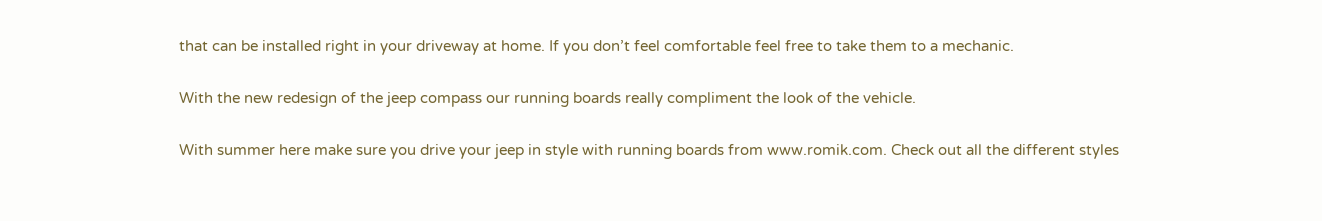that can be installed right in your driveway at home. If you don’t feel comfortable feel free to take them to a mechanic.

With the new redesign of the jeep compass our running boards really compliment the look of the vehicle.

With summer here make sure you drive your jeep in style with running boards from www.romik.com. Check out all the different styles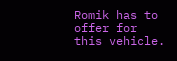Romik has to offer for this vehicle.